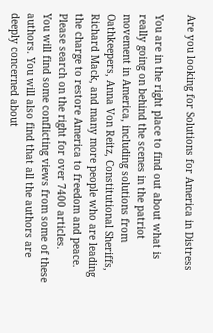Are you looking for Solutions for America in Distress

You are in the right place to find out about what is really going on behind the scenes in the patriot movement in America, including solutions from Oathkeepers, Anna Von Reitz, Constitutional Sheriffs, Richard Mack, and many more people who are leading the charge to restore America to freedom and peace. Please search on the right for over 7400 articles.
You will find some conflicting views from some of these authors. You will also find that all the authors are deeply concerned about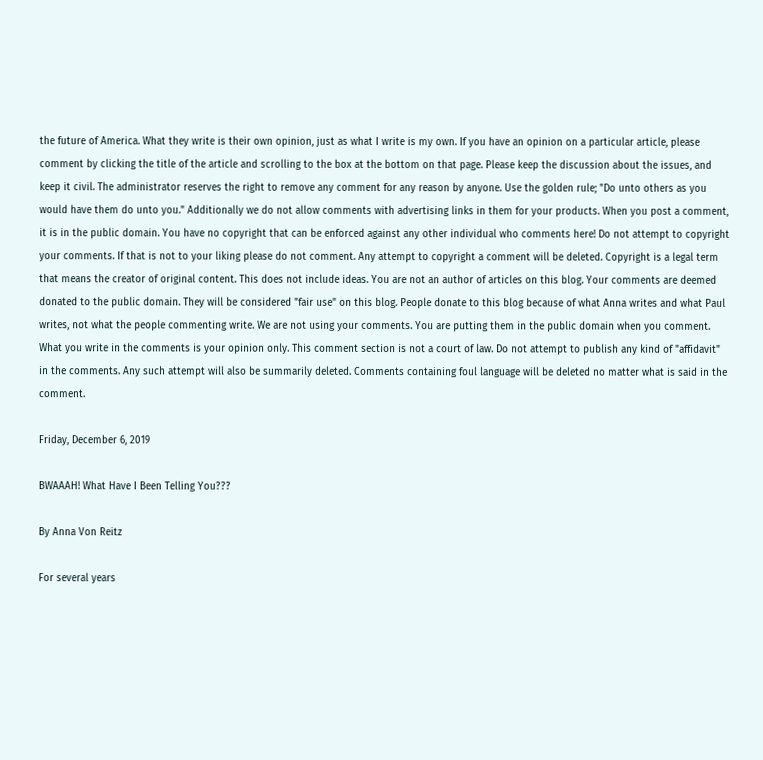the future of America. What they write is their own opinion, just as what I write is my own. If you have an opinion on a particular article, please comment by clicking the title of the article and scrolling to the box at the bottom on that page. Please keep the discussion about the issues, and keep it civil. The administrator reserves the right to remove any comment for any reason by anyone. Use the golden rule; "Do unto others as you would have them do unto you." Additionally we do not allow comments with advertising links in them for your products. When you post a comment, it is in the public domain. You have no copyright that can be enforced against any other individual who comments here! Do not attempt to copyright your comments. If that is not to your liking please do not comment. Any attempt to copyright a comment will be deleted. Copyright is a legal term that means the creator of original content. This does not include ideas. You are not an author of articles on this blog. Your comments are deemed donated to the public domain. They will be considered "fair use" on this blog. People donate to this blog because of what Anna writes and what Paul writes, not what the people commenting write. We are not using your comments. You are putting them in the public domain when you comment. What you write in the comments is your opinion only. This comment section is not a court of law. Do not attempt to publish any kind of "affidavit" in the comments. Any such attempt will also be summarily deleted. Comments containing foul language will be deleted no matter what is said in the comment.

Friday, December 6, 2019

BWAAAH! What Have I Been Telling You???

By Anna Von Reitz

For several years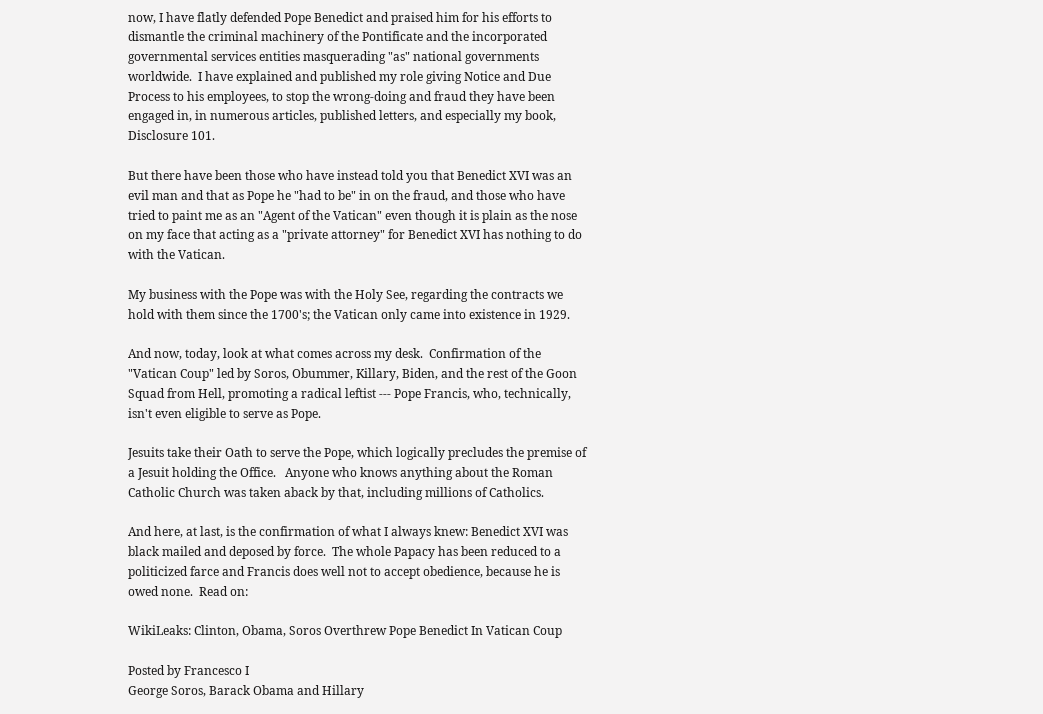now, I have flatly defended Pope Benedict and praised him for his efforts to dismantle the criminal machinery of the Pontificate and the incorporated governmental services entities masquerading "as" national governments worldwide.  I have explained and published my role giving Notice and Due Process to his employees, to stop the wrong-doing and fraud they have been engaged in, in numerous articles, published letters, and especially my book, Disclosure 101.

But there have been those who have instead told you that Benedict XVI was an evil man and that as Pope he "had to be" in on the fraud, and those who have tried to paint me as an "Agent of the Vatican" even though it is plain as the nose on my face that acting as a "private attorney" for Benedict XVI has nothing to do with the Vatican.

My business with the Pope was with the Holy See, regarding the contracts we hold with them since the 1700's; the Vatican only came into existence in 1929.

And now, today, look at what comes across my desk.  Confirmation of the "Vatican Coup" led by Soros, Obummer, Killary, Biden, and the rest of the Goon Squad from Hell, promoting a radical leftist --- Pope Francis, who, technically, isn't even eligible to serve as Pope.

Jesuits take their Oath to serve the Pope, which logically precludes the premise of a Jesuit holding the Office.   Anyone who knows anything about the Roman Catholic Church was taken aback by that, including millions of Catholics.

And here, at last, is the confirmation of what I always knew: Benedict XVI was black mailed and deposed by force.  The whole Papacy has been reduced to a politicized farce and Francis does well not to accept obedience, because he is owed none.  Read on:

WikiLeaks: Clinton, Obama, Soros Overthrew Pope Benedict In Vatican Coup

Posted by Francesco I
George Soros, Barack Obama and Hillary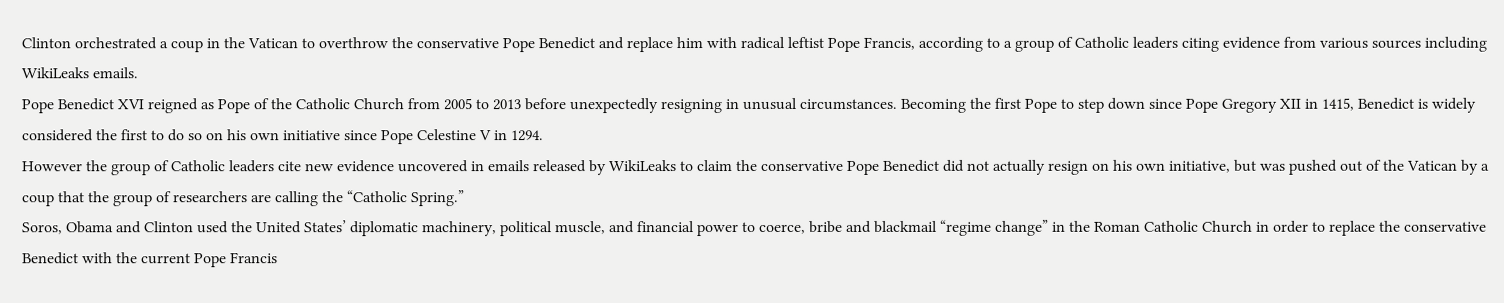Clinton orchestrated a coup in the Vatican to overthrow the conservative Pope Benedict and replace him with radical leftist Pope Francis, according to a group of Catholic leaders citing evidence from various sources including WikiLeaks emails.
Pope Benedict XVI reigned as Pope of the Catholic Church from 2005 to 2013 before unexpectedly resigning in unusual circumstances. Becoming the first Pope to step down since Pope Gregory XII in 1415, Benedict is widely considered the first to do so on his own initiative since Pope Celestine V in 1294.
However the group of Catholic leaders cite new evidence uncovered in emails released by WikiLeaks to claim the conservative Pope Benedict did not actually resign on his own initiative, but was pushed out of the Vatican by a coup that the group of researchers are calling the “Catholic Spring.”
Soros, Obama and Clinton used the United States’ diplomatic machinery, political muscle, and financial power to coerce, bribe and blackmail “regime change” in the Roman Catholic Church in order to replace the conservative Benedict with the current Pope Francis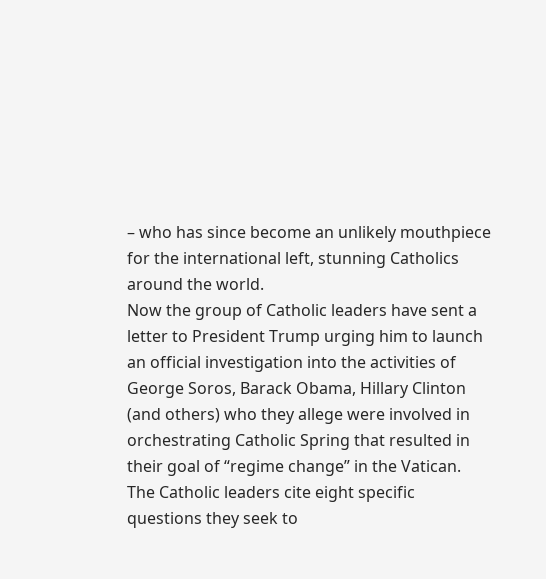– who has since become an unlikely mouthpiece for the international left, stunning Catholics around the world.
Now the group of Catholic leaders have sent a letter to President Trump urging him to launch an official investigation into the activities of George Soros, Barack Obama, Hillary Clinton (and others) who they allege were involved in orchestrating Catholic Spring that resulted in their goal of “regime change” in the Vatican.
The Catholic leaders cite eight specific questions they seek to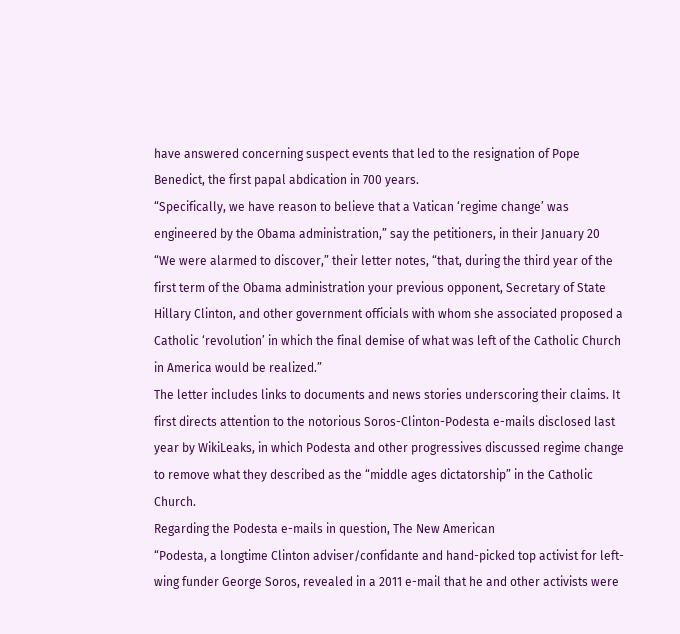have answered concerning suspect events that led to the resignation of Pope Benedict, the first papal abdication in 700 years.
“Specifically, we have reason to believe that a Vatican ‘regime change’ was engineered by the Obama administration,” say the petitioners, in their January 20
“We were alarmed to discover,” their letter notes, “that, during the third year of the first term of the Obama administration your previous opponent, Secretary of State Hillary Clinton, and other government officials with whom she associated proposed a Catholic ‘revolution’ in which the final demise of what was left of the Catholic Church in America would be realized.”
The letter includes links to documents and news stories underscoring their claims. It first directs attention to the notorious Soros-Clinton-Podesta e-mails disclosed last year by WikiLeaks, in which Podesta and other progressives discussed regime change to remove what they described as the “middle ages dictatorship” in the Catholic Church.
Regarding the Podesta e-mails in question, The New American
“Podesta, a longtime Clinton adviser/confidante and hand-picked top activist for left-wing funder George Soros, revealed in a 2011 e-mail that he and other activists were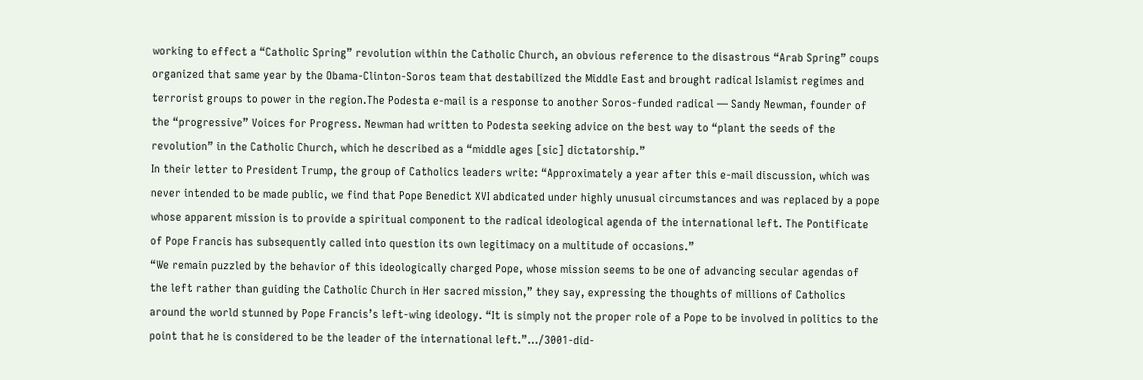working to effect a “Catholic Spring” revolution within the Catholic Church, an obvious reference to the disastrous “Arab Spring” coups organized that same year by the Obama-Clinton-Soros team that destabilized the Middle East and brought radical Islamist regimes and terrorist groups to power in the region.The Podesta e-mail is a response to another Soros-funded radical — Sandy Newman, founder of the “progressive” Voices for Progress. Newman had written to Podesta seeking advice on the best way to “plant the seeds of the revolution” in the Catholic Church, which he described as a “middle ages [sic] dictatorship.”
In their letter to President Trump, the group of Catholics leaders write: “Approximately a year after this e-mail discussion, which was never intended to be made public, we find that Pope Benedict XVI abdicated under highly unusual circumstances and was replaced by a pope whose apparent mission is to provide a spiritual component to the radical ideological agenda of the international left. The Pontificate of Pope Francis has subsequently called into question its own legitimacy on a multitude of occasions.”
“We remain puzzled by the behavior of this ideologically charged Pope, whose mission seems to be one of advancing secular agendas of the left rather than guiding the Catholic Church in Her sacred mission,” they say, expressing the thoughts of millions of Catholics around the world stunned by Pope Francis’s left-wing ideology. “It is simply not the proper role of a Pope to be involved in politics to the point that he is considered to be the leader of the international left.”…/3001-did-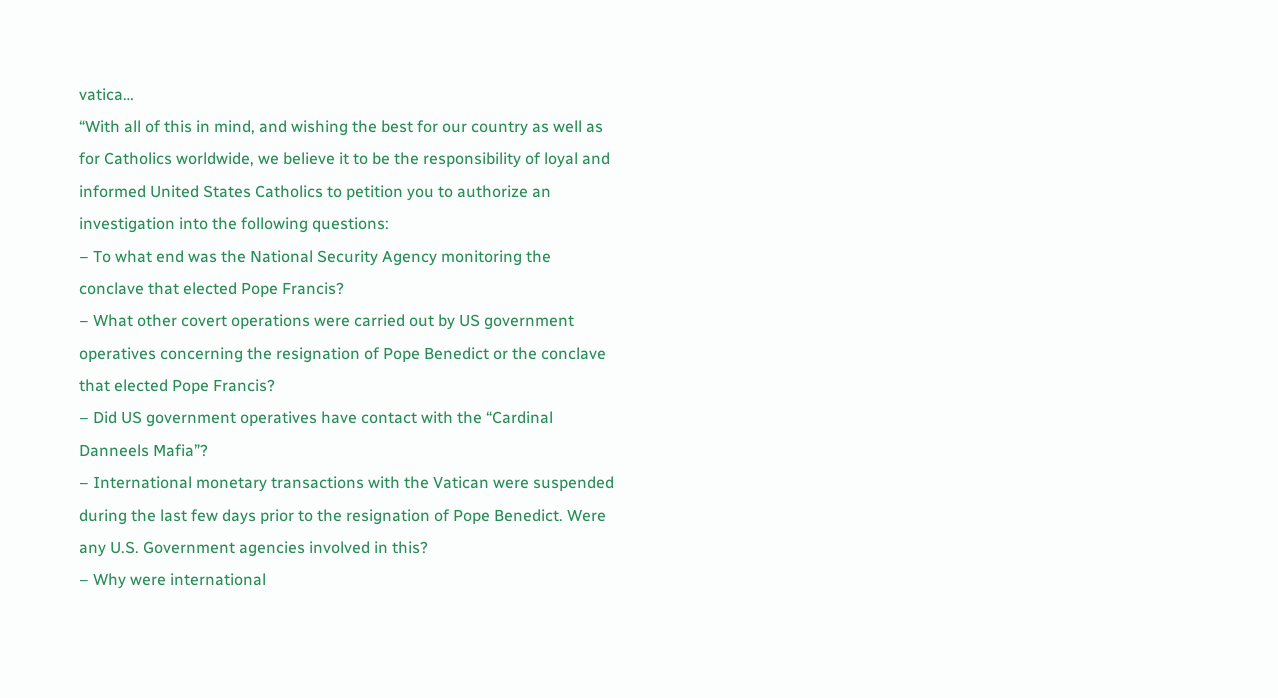vatica…
“With all of this in mind, and wishing the best for our country as well as for Catholics worldwide, we believe it to be the responsibility of loyal and informed United States Catholics to petition you to authorize an investigation into the following questions:
– To what end was the National Security Agency monitoring the conclave that elected Pope Francis?
– What other covert operations were carried out by US government operatives concerning the resignation of Pope Benedict or the conclave that elected Pope Francis?
– Did US government operatives have contact with the “Cardinal Danneels Mafia”?
– International monetary transactions with the Vatican were suspended during the last few days prior to the resignation of Pope Benedict. Were any U.S. Government agencies involved in this?
– Why were international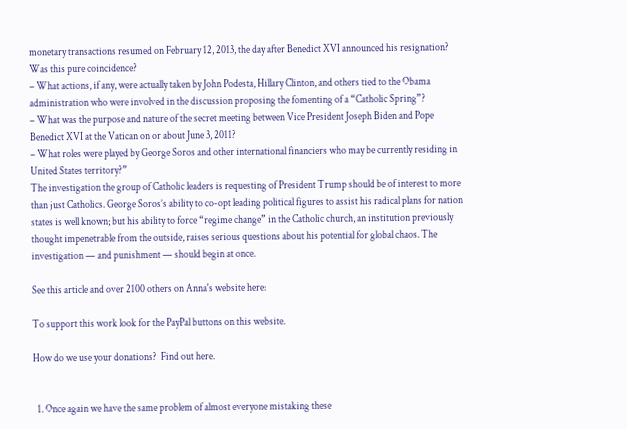monetary transactions resumed on February 12, 2013, the day after Benedict XVI announced his resignation? Was this pure coincidence?
– What actions, if any, were actually taken by John Podesta, Hillary Clinton, and others tied to the Obama administration who were involved in the discussion proposing the fomenting of a “Catholic Spring”?
– What was the purpose and nature of the secret meeting between Vice President Joseph Biden and Pope Benedict XVI at the Vatican on or about June 3, 2011?
– What roles were played by George Soros and other international financiers who may be currently residing in United States territory?”
The investigation the group of Catholic leaders is requesting of President Trump should be of interest to more than just Catholics. George Soros’s ability to co-opt leading political figures to assist his radical plans for nation states is well known; but his ability to force “regime change” in the Catholic church, an institution previously thought impenetrable from the outside, raises serious questions about his potential for global chaos. The investigation — and punishment — should begin at once.

See this article and over 2100 others on Anna's website here:

To support this work look for the PayPal buttons on this website.

How do we use your donations?  Find out here.


  1. Once again we have the same problem of almost everyone mistaking these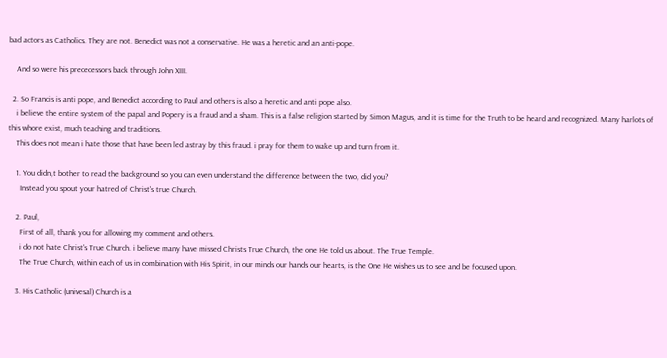bad actors as Catholics. They are not. Benedict was not a conservative. He was a heretic and an anti-pope.

    And so were his prececessors back through John XIII.

  2. So Francis is anti pope, and Benedict according to Paul and others is also a heretic and anti pope also.
    i believe the entire system of the papal and Popery is a fraud and a sham. This is a false religion started by Simon Magus, and it is time for the Truth to be heard and recognized. Many harlots of this whore exist, much teaching and traditions.
    This does not mean i hate those that have been led astray by this fraud. i pray for them to wake up and turn from it.

    1. You didn,t bother to read the background so you can even understand the difference between the two, did you?
      Instead you spout your hatred of Christ's true Church.

    2. Paul,
      First of all, thank you for allowing my comment and others.
      i do not hate Christ's True Church. i believe many have missed Christs True Church, the one He told us about. The True Temple.
      The True Church, within each of us in combination with His Spirit, in our minds our hands our hearts, is the One He wishes us to see and be focused upon.

    3. His Catholic (univesal) Church is a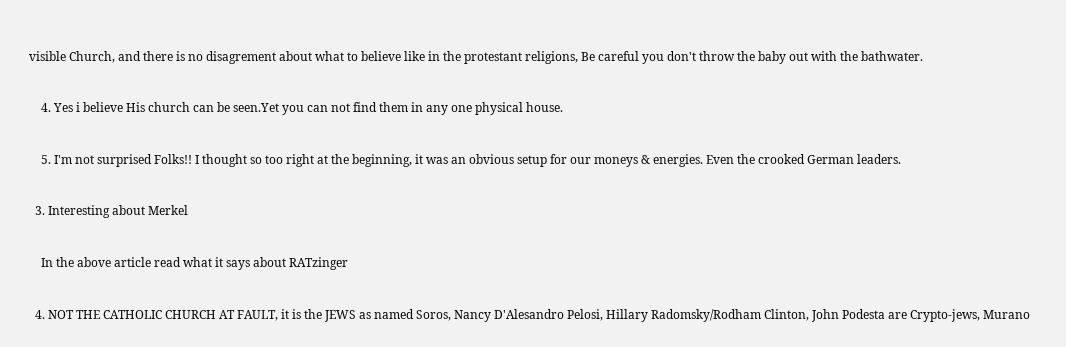visible Church, and there is no disagrement about what to believe like in the protestant religions, Be careful you don't throw the baby out with the bathwater.

    4. Yes i believe His church can be seen.Yet you can not find them in any one physical house.

    5. I'm not surprised Folks!! I thought so too right at the beginning, it was an obvious setup for our moneys & energies. Even the crooked German leaders.

  3. Interesting about Merkel

    In the above article read what it says about RATzinger

  4. NOT THE CATHOLIC CHURCH AT FAULT, it is the JEWS as named Soros, Nancy D'Alesandro Pelosi, Hillary Radomsky/Rodham Clinton, John Podesta are Crypto-jews, Murano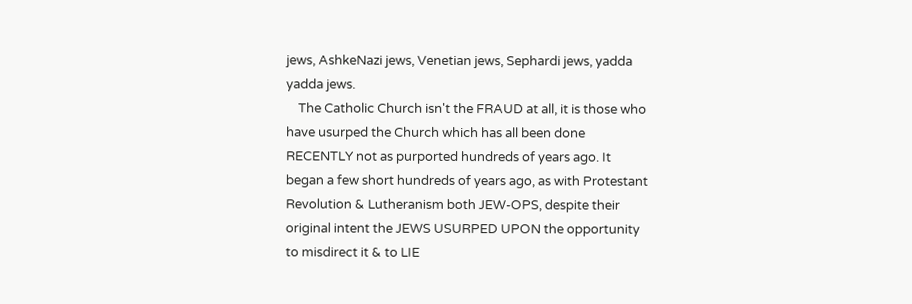jews, AshkeNazi jews, Venetian jews, Sephardi jews, yadda yadda jews.
    The Catholic Church isn't the FRAUD at all, it is those who have usurped the Church which has all been done RECENTLY not as purported hundreds of years ago. It began a few short hundreds of years ago, as with Protestant Revolution & Lutheranism both JEW-OPS, despite their original intent the JEWS USURPED UPON the opportunity to misdirect it & to LIE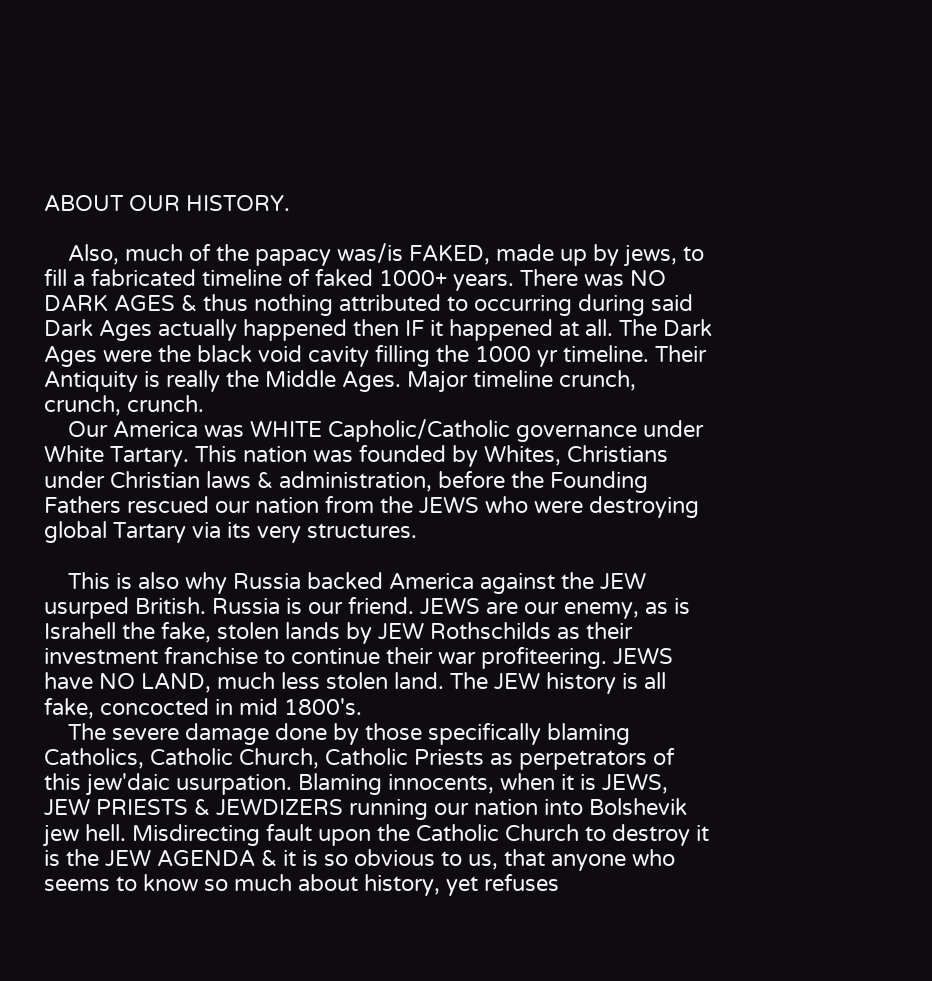ABOUT OUR HISTORY.

    Also, much of the papacy was/is FAKED, made up by jews, to fill a fabricated timeline of faked 1000+ years. There was NO DARK AGES & thus nothing attributed to occurring during said Dark Ages actually happened then IF it happened at all. The Dark Ages were the black void cavity filling the 1000 yr timeline. Their Antiquity is really the Middle Ages. Major timeline crunch, crunch, crunch.
    Our America was WHITE Capholic/Catholic governance under White Tartary. This nation was founded by Whites, Christians under Christian laws & administration, before the Founding Fathers rescued our nation from the JEWS who were destroying global Tartary via its very structures.

    This is also why Russia backed America against the JEW usurped British. Russia is our friend. JEWS are our enemy, as is Israhell the fake, stolen lands by JEW Rothschilds as their investment franchise to continue their war profiteering. JEWS have NO LAND, much less stolen land. The JEW history is all fake, concocted in mid 1800's.
    The severe damage done by those specifically blaming Catholics, Catholic Church, Catholic Priests as perpetrators of this jew'daic usurpation. Blaming innocents, when it is JEWS, JEW PRIESTS & JEWDIZERS running our nation into Bolshevik jew hell. Misdirecting fault upon the Catholic Church to destroy it is the JEW AGENDA & it is so obvious to us, that anyone who seems to know so much about history, yet refuses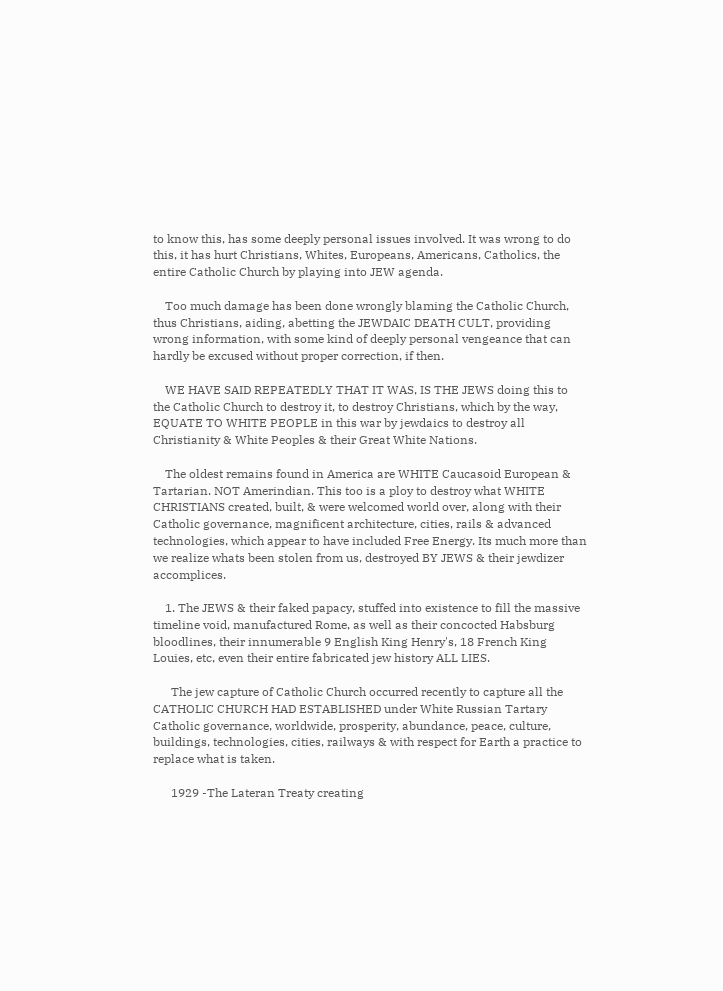to know this, has some deeply personal issues involved. It was wrong to do this, it has hurt Christians, Whites, Europeans, Americans, Catholics, the entire Catholic Church by playing into JEW agenda.

    Too much damage has been done wrongly blaming the Catholic Church, thus Christians, aiding, abetting the JEWDAIC DEATH CULT, providing wrong information, with some kind of deeply personal vengeance that can hardly be excused without proper correction, if then.

    WE HAVE SAID REPEATEDLY THAT IT WAS, IS THE JEWS doing this to the Catholic Church to destroy it, to destroy Christians, which by the way, EQUATE TO WHITE PEOPLE in this war by jewdaics to destroy all Christianity & White Peoples & their Great White Nations.

    The oldest remains found in America are WHITE Caucasoid European & Tartarian. NOT Amerindian. This too is a ploy to destroy what WHITE CHRISTIANS created, built, & were welcomed world over, along with their Catholic governance, magnificent architecture, cities, rails & advanced technologies, which appear to have included Free Energy. Its much more than we realize whats been stolen from us, destroyed BY JEWS & their jewdizer accomplices.

    1. The JEWS & their faked papacy, stuffed into existence to fill the massive timeline void, manufactured Rome, as well as their concocted Habsburg bloodlines, their innumerable 9 English King Henry's, 18 French King Louies, etc, even their entire fabricated jew history ALL LIES.

      The jew capture of Catholic Church occurred recently to capture all the CATHOLIC CHURCH HAD ESTABLISHED under White Russian Tartary Catholic governance, worldwide, prosperity, abundance, peace, culture, buildings, technologies, cities, railways & with respect for Earth a practice to replace what is taken.

      1929 -The Lateran Treaty creating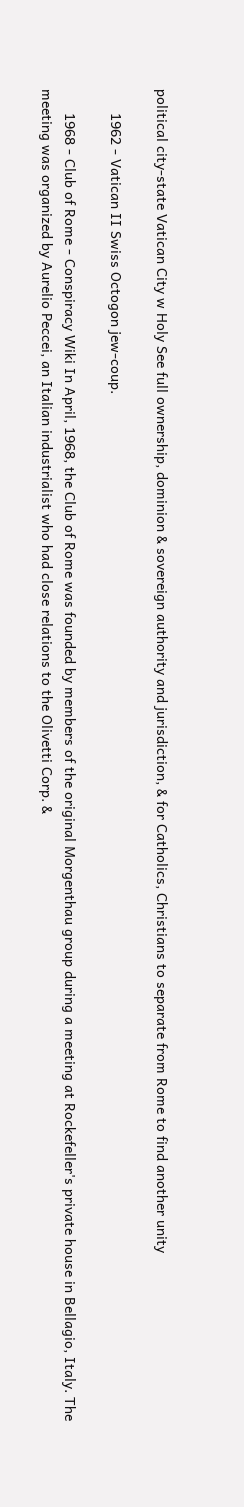political city-state Vatican City w Holy See full ownership, dominion & sovereign authority and jurisdiction, & for Catholics, Christians to separate from Rome to find another unity

      1962 - Vatican II Swiss Octogon jew-coup.

      1968 - Club of Rome - Conspiracy Wiki In April, 1968, the Club of Rome was founded by members of the original Morgenthau group during a meeting at Rockefeller's private house in Bellagio, Italy. The meeting was organized by Aurelio Peccei, an Italian industrialist who had close relations to the Olivetti Corp. &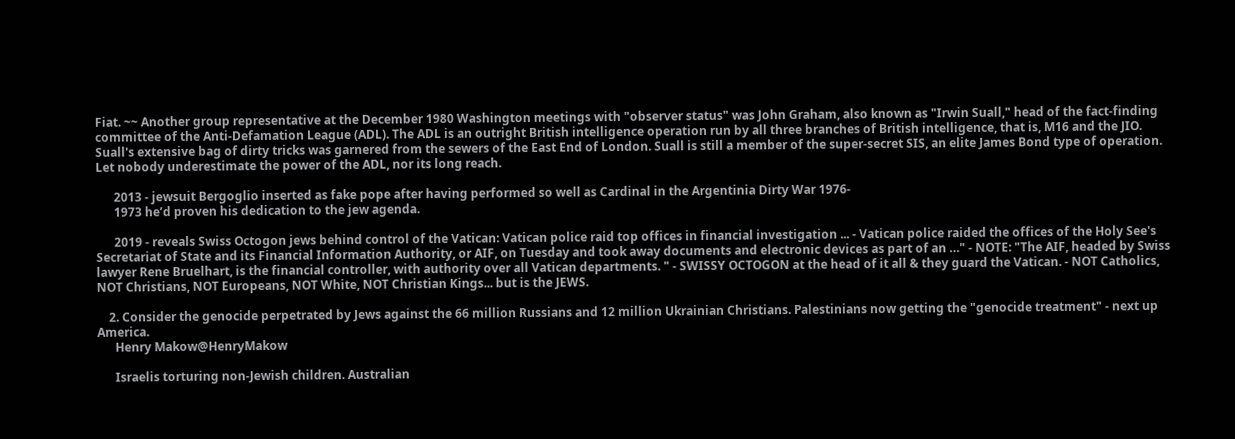Fiat. ~~ Another group representative at the December 1980 Washington meetings with "observer status" was John Graham, also known as "Irwin Suall," head of the fact-finding committee of the Anti-Defamation League (ADL). The ADL is an outright British intelligence operation run by all three branches of British intelligence, that is, M16 and the JIO. Suall's extensive bag of dirty tricks was garnered from the sewers of the East End of London. Suall is still a member of the super-secret SIS, an elite James Bond type of operation. Let nobody underestimate the power of the ADL, nor its long reach.

      2013 - jewsuit Bergoglio inserted as fake pope after having performed so well as Cardinal in the Argentinia Dirty War 1976-
      1973 he’d proven his dedication to the jew agenda.

      2019 - reveals Swiss Octogon jews behind control of the Vatican: Vatican police raid top offices in financial investigation ... - Vatican police raided the offices of the Holy See's Secretariat of State and its Financial Information Authority, or AIF, on Tuesday and took away documents and electronic devices as part of an …" - NOTE: "The AIF, headed by Swiss lawyer Rene Bruelhart, is the financial controller, with authority over all Vatican departments. " - SWISSY OCTOGON at the head of it all & they guard the Vatican. - NOT Catholics, NOT Christians, NOT Europeans, NOT White, NOT Christian Kings... but is the JEWS.

    2. Consider the genocide perpetrated by Jews against the 66 million Russians and 12 million Ukrainian Christians. Palestinians now getting the "genocide treatment" - next up America.
      Henry Makow@HenryMakow

      Israelis torturing non-Jewish children. Australian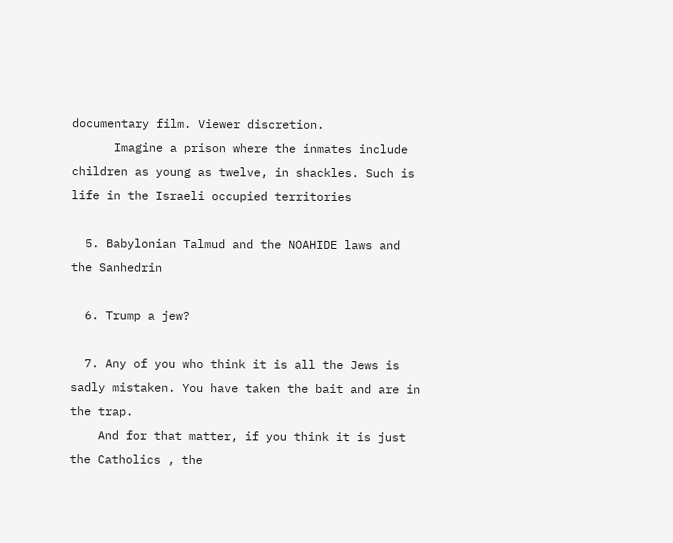documentary film. Viewer discretion.
      Imagine a prison where the inmates include children as young as twelve, in shackles. Such is life in the Israeli occupied territories

  5. Babylonian Talmud and the NOAHIDE laws and the Sanhedrin

  6. Trump a jew?

  7. Any of you who think it is all the Jews is sadly mistaken. You have taken the bait and are in the trap.
    And for that matter, if you think it is just the Catholics , the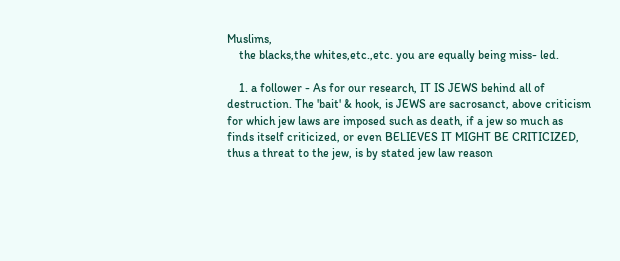Muslims,
    the blacks,the whites,etc.,etc. you are equally being miss- led.

    1. a follower - As for our research, IT IS JEWS behind all of destruction. The 'bait' & hook, is JEWS are sacrosanct, above criticism for which jew laws are imposed such as death, if a jew so much as finds itself criticized, or even BELIEVES IT MIGHT BE CRITICIZED, thus a threat to the jew, is by stated jew law reason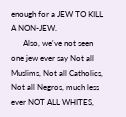enough for a JEW TO KILL A NON-JEW.
      Also, we've not seen one jew ever say Not all Muslims, Not all Catholics, Not all Negros, much less ever NOT ALL WHITES,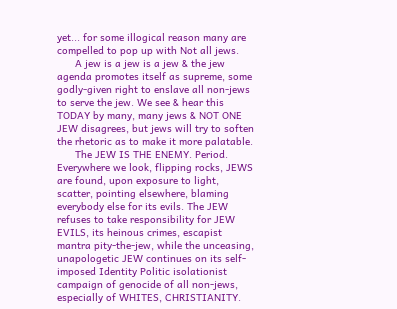yet... for some illogical reason many are compelled to pop up with Not all jews.
      A jew is a jew is a jew & the jew agenda promotes itself as supreme, some godly-given right to enslave all non-jews to serve the jew. We see & hear this TODAY by many, many jews & NOT ONE JEW disagrees, but jews will try to soften the rhetoric as to make it more palatable.
      The JEW IS THE ENEMY. Period. Everywhere we look, flipping rocks, JEWS are found, upon exposure to light, scatter, pointing elsewhere, blaming everybody else for its evils. The JEW refuses to take responsibility for JEW EVILS, its heinous crimes, escapist mantra pity-the-jew, while the unceasing, unapologetic JEW continues on its self-imposed Identity Politic isolationist campaign of genocide of all non-jews, especially of WHITES, CHRISTIANITY.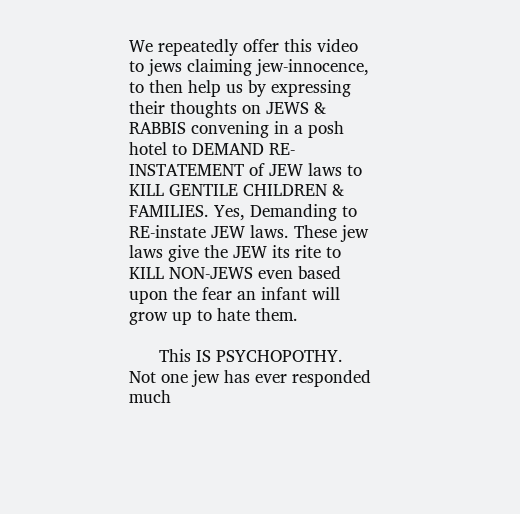We repeatedly offer this video to jews claiming jew-innocence, to then help us by expressing their thoughts on JEWS & RABBIS convening in a posh hotel to DEMAND RE-INSTATEMENT of JEW laws to KILL GENTILE CHILDREN & FAMILIES. Yes, Demanding to RE-instate JEW laws. These jew laws give the JEW its rite to KILL NON-JEWS even based upon the fear an infant will grow up to hate them.

      This IS PSYCHOPOTHY. Not one jew has ever responded much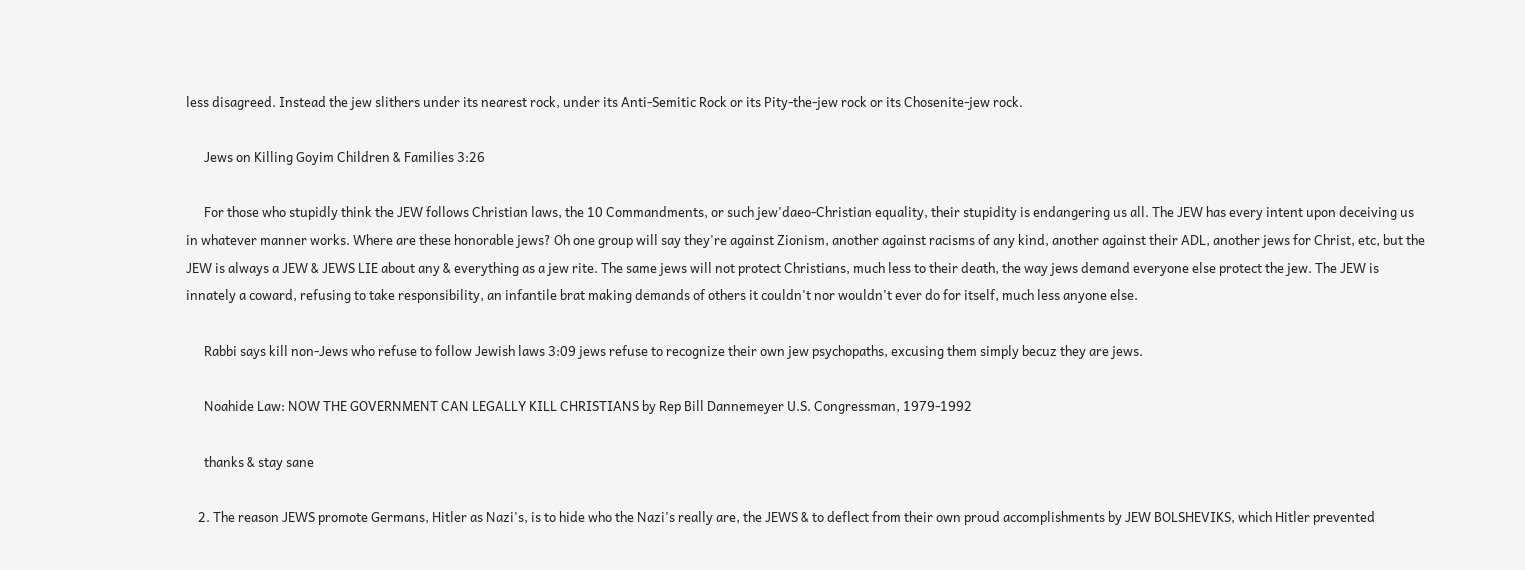less disagreed. Instead the jew slithers under its nearest rock, under its Anti-Semitic Rock or its Pity-the-jew rock or its Chosenite-jew rock.

      Jews on Killing Goyim Children & Families 3:26

      For those who stupidly think the JEW follows Christian laws, the 10 Commandments, or such jew'daeo-Christian equality, their stupidity is endangering us all. The JEW has every intent upon deceiving us in whatever manner works. Where are these honorable jews? Oh one group will say they're against Zionism, another against racisms of any kind, another against their ADL, another jews for Christ, etc, but the JEW is always a JEW & JEWS LIE about any & everything as a jew rite. The same jews will not protect Christians, much less to their death, the way jews demand everyone else protect the jew. The JEW is innately a coward, refusing to take responsibility, an infantile brat making demands of others it couldn't nor wouldn't ever do for itself, much less anyone else.

      Rabbi says kill non-Jews who refuse to follow Jewish laws 3:09 jews refuse to recognize their own jew psychopaths, excusing them simply becuz they are jews.

      Noahide Law: NOW THE GOVERNMENT CAN LEGALLY KILL CHRISTIANS by Rep Bill Dannemeyer U.S. Congressman, 1979-1992

      thanks & stay sane

    2. The reason JEWS promote Germans, Hitler as Nazi's, is to hide who the Nazi's really are, the JEWS & to deflect from their own proud accomplishments by JEW BOLSHEVIKS, which Hitler prevented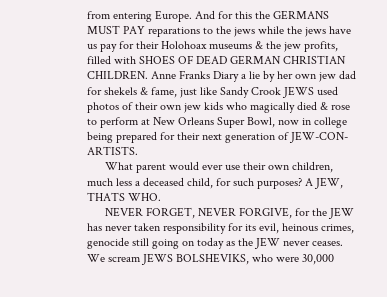from entering Europe. And for this the GERMANS MUST PAY reparations to the jews while the jews have us pay for their Holohoax museums & the jew profits, filled with SHOES OF DEAD GERMAN CHRISTIAN CHILDREN. Anne Franks Diary a lie by her own jew dad for shekels & fame, just like Sandy Crook JEWS used photos of their own jew kids who magically died & rose to perform at New Orleans Super Bowl, now in college being prepared for their next generation of JEW-CON-ARTISTS.
      What parent would ever use their own children, much less a deceased child, for such purposes? A JEW, THATS WHO.
      NEVER FORGET, NEVER FORGIVE, for the JEW has never taken responsibility for its evil, heinous crimes, genocide still going on today as the JEW never ceases. We scream JEWS BOLSHEVIKS, who were 30,000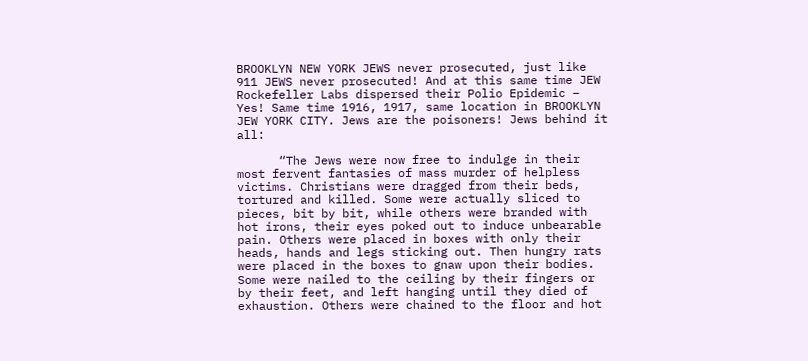BROOKLYN NEW YORK JEWS never prosecuted, just like 911 JEWS never prosecuted! And at this same time JEW Rockefeller Labs dispersed their Polio Epidemic – Yes! Same time 1916, 1917, same location in BROOKLYN JEW YORK CITY. Jews are the poisoners! Jews behind it all:

      “The Jews were now free to indulge in their most fervent fantasies of mass murder of helpless victims. Christians were dragged from their beds, tortured and killed. Some were actually sliced to pieces, bit by bit, while others were branded with hot irons, their eyes poked out to induce unbearable pain. Others were placed in boxes with only their heads, hands and legs sticking out. Then hungry rats were placed in the boxes to gnaw upon their bodies. Some were nailed to the ceiling by their fingers or by their feet, and left hanging until they died of exhaustion. Others were chained to the floor and hot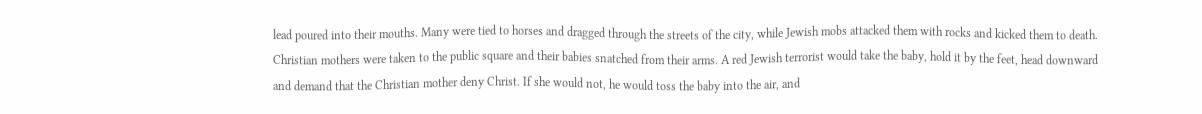lead poured into their mouths. Many were tied to horses and dragged through the streets of the city, while Jewish mobs attacked them with rocks and kicked them to death. Christian mothers were taken to the public square and their babies snatched from their arms. A red Jewish terrorist would take the baby, hold it by the feet, head downward and demand that the Christian mother deny Christ. If she would not, he would toss the baby into the air, and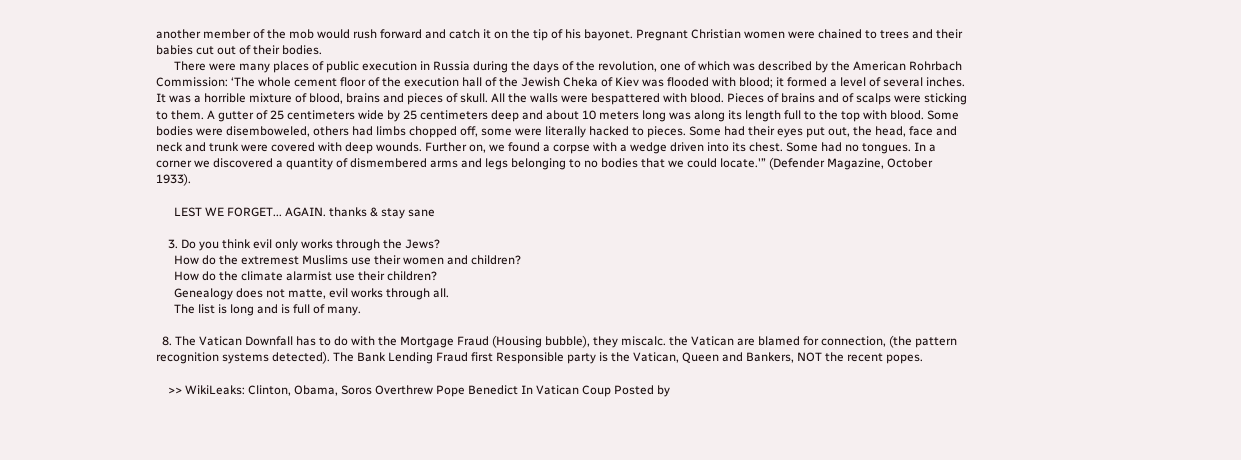another member of the mob would rush forward and catch it on the tip of his bayonet. Pregnant Christian women were chained to trees and their babies cut out of their bodies.
      There were many places of public execution in Russia during the days of the revolution, one of which was described by the American Rohrbach Commission: ‘The whole cement floor of the execution hall of the Jewish Cheka of Kiev was flooded with blood; it formed a level of several inches. It was a horrible mixture of blood, brains and pieces of skull. All the walls were bespattered with blood. Pieces of brains and of scalps were sticking to them. A gutter of 25 centimeters wide by 25 centimeters deep and about 10 meters long was along its length full to the top with blood. Some bodies were disemboweled, others had limbs chopped off, some were literally hacked to pieces. Some had their eyes put out, the head, face and neck and trunk were covered with deep wounds. Further on, we found a corpse with a wedge driven into its chest. Some had no tongues. In a corner we discovered a quantity of dismembered arms and legs belonging to no bodies that we could locate.'” (Defender Magazine, October 1933).

      LEST WE FORGET... AGAIN. thanks & stay sane

    3. Do you think evil only works through the Jews?
      How do the extremest Muslims use their women and children?
      How do the climate alarmist use their children?
      Genealogy does not matte, evil works through all.
      The list is long and is full of many.

  8. The Vatican Downfall has to do with the Mortgage Fraud (Housing bubble), they miscalc. the Vatican are blamed for connection, (the pattern recognition systems detected). The Bank Lending Fraud first Responsible party is the Vatican, Queen and Bankers, NOT the recent popes.

    >> WikiLeaks: Clinton, Obama, Soros Overthrew Pope Benedict In Vatican Coup Posted by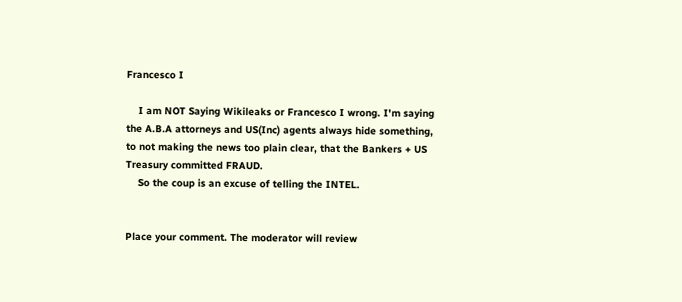Francesco I

    I am NOT Saying Wikileaks or Francesco I wrong. I'm saying the A.B.A attorneys and US(Inc) agents always hide something, to not making the news too plain clear, that the Bankers + US Treasury committed FRAUD.
    So the coup is an excuse of telling the INTEL.


Place your comment. The moderator will review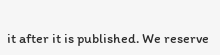it after it is published. We reserve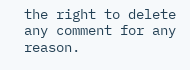the right to delete any comment for any reason.